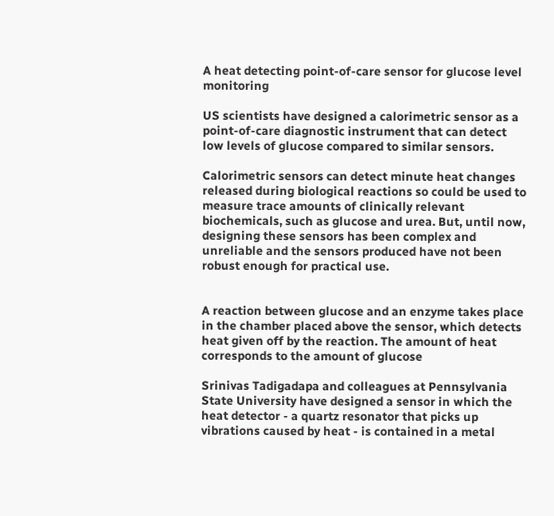A heat detecting point-of-care sensor for glucose level monitoring

US scientists have designed a calorimetric sensor as a point-of-care diagnostic instrument that can detect low levels of glucose compared to similar sensors.

Calorimetric sensors can detect minute heat changes released during biological reactions so could be used to measure trace amounts of clinically relevant biochemicals, such as glucose and urea. But, until now, designing these sensors has been complex and unreliable and the sensors produced have not been robust enough for practical use.


A reaction between glucose and an enzyme takes place in the chamber placed above the sensor, which detects heat given off by the reaction. The amount of heat corresponds to the amount of glucose

Srinivas Tadigadapa and colleagues at Pennsylvania State University have designed a sensor in which the heat detector - a quartz resonator that picks up vibrations caused by heat - is contained in a metal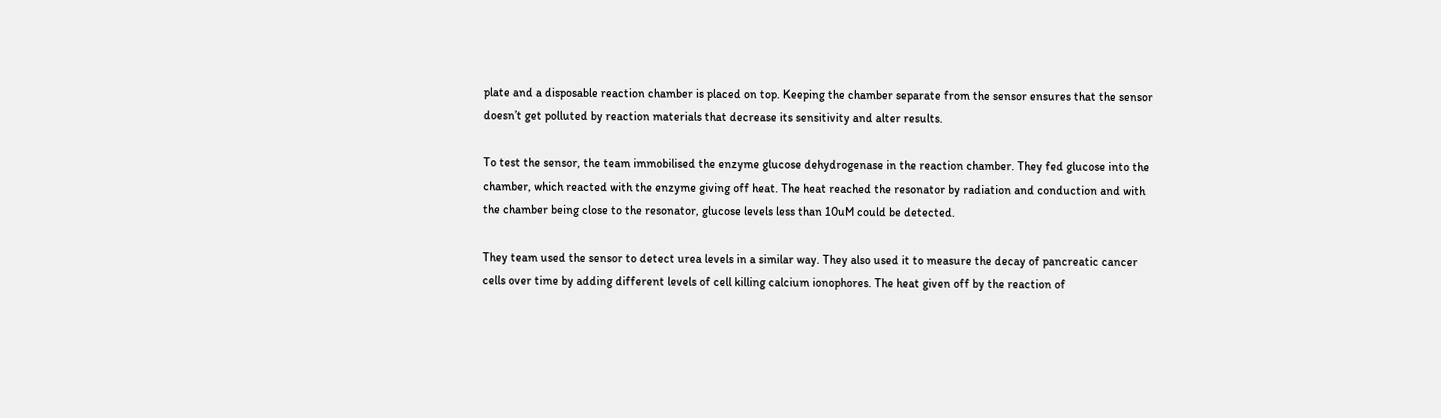plate and a disposable reaction chamber is placed on top. Keeping the chamber separate from the sensor ensures that the sensor doesn’t get polluted by reaction materials that decrease its sensitivity and alter results.

To test the sensor, the team immobilised the enzyme glucose dehydrogenase in the reaction chamber. They fed glucose into the chamber, which reacted with the enzyme giving off heat. The heat reached the resonator by radiation and conduction and with the chamber being close to the resonator, glucose levels less than 10uM could be detected.

They team used the sensor to detect urea levels in a similar way. They also used it to measure the decay of pancreatic cancer cells over time by adding different levels of cell killing calcium ionophores. The heat given off by the reaction of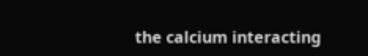the calcium interacting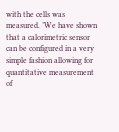with the cells was measured. ’We have shown that a calorimetric sensor can be configured in a very simple fashion allowing for quantitative measurement of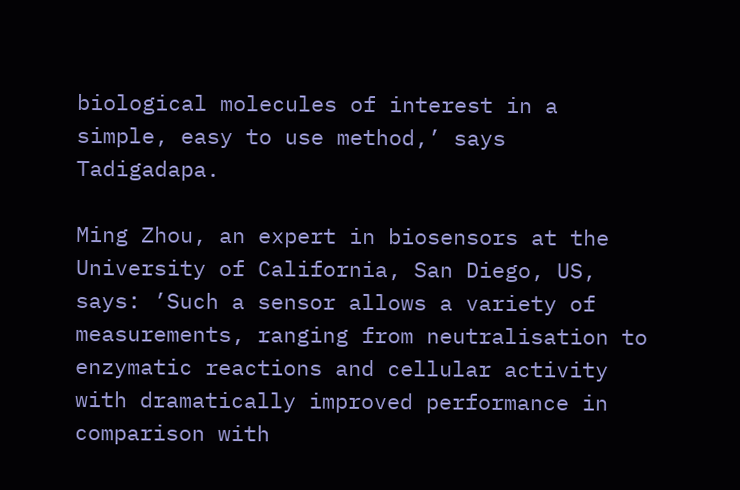biological molecules of interest in a simple, easy to use method,’ says Tadigadapa.

Ming Zhou, an expert in biosensors at the University of California, San Diego, US, says: ’Such a sensor allows a variety of measurements, ranging from neutralisation to enzymatic reactions and cellular activity with dramatically improved performance in comparison with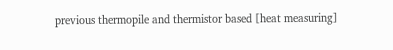previous thermopile and thermistor based [heat measuring]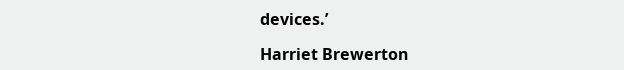devices.’

Harriet Brewerton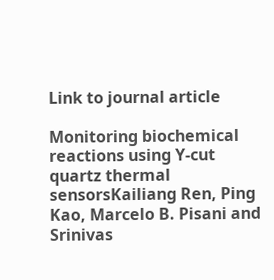Link to journal article

Monitoring biochemical reactions using Y-cut quartz thermal sensorsKailiang Ren, Ping Kao, Marcelo B. Pisani and Srinivas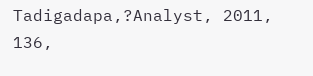Tadigadapa,?Analyst, 2011, 136,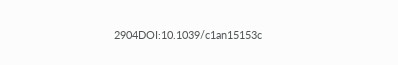2904DOI:10.1039/c1an15153c